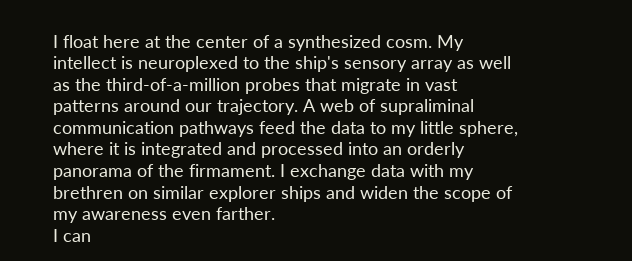I float here at the center of a synthesized cosm. My intellect is neuroplexed to the ship's sensory array as well as the third-of-a-million probes that migrate in vast patterns around our trajectory. A web of supraliminal communication pathways feed the data to my little sphere, where it is integrated and processed into an orderly panorama of the firmament. I exchange data with my brethren on similar explorer ships and widen the scope of my awareness even farther.
I can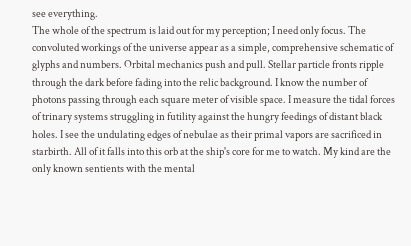see everything.
The whole of the spectrum is laid out for my perception; I need only focus. The convoluted workings of the universe appear as a simple, comprehensive schematic of glyphs and numbers. Orbital mechanics push and pull. Stellar particle fronts ripple through the dark before fading into the relic background. I know the number of photons passing through each square meter of visible space. I measure the tidal forces of trinary systems struggling in futility against the hungry feedings of distant black holes. I see the undulating edges of nebulae as their primal vapors are sacrificed in starbirth. All of it falls into this orb at the ship's core for me to watch. My kind are the only known sentients with the mental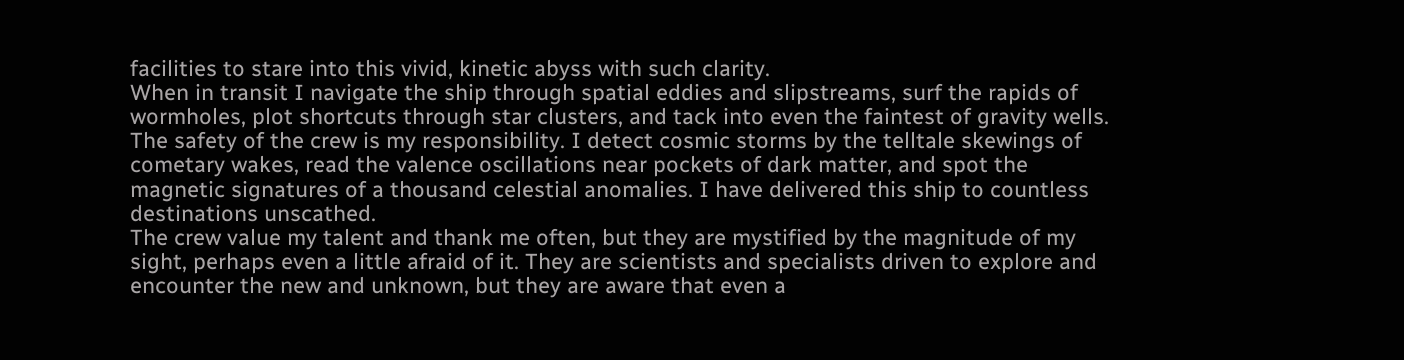facilities to stare into this vivid, kinetic abyss with such clarity.
When in transit I navigate the ship through spatial eddies and slipstreams, surf the rapids of wormholes, plot shortcuts through star clusters, and tack into even the faintest of gravity wells. The safety of the crew is my responsibility. I detect cosmic storms by the telltale skewings of cometary wakes, read the valence oscillations near pockets of dark matter, and spot the magnetic signatures of a thousand celestial anomalies. I have delivered this ship to countless destinations unscathed.
The crew value my talent and thank me often, but they are mystified by the magnitude of my sight, perhaps even a little afraid of it. They are scientists and specialists driven to explore and encounter the new and unknown, but they are aware that even a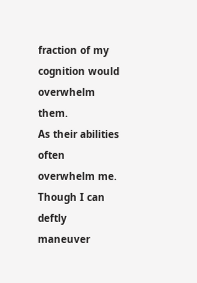fraction of my cognition would overwhelm them.
As their abilities often overwhelm me.
Though I can deftly maneuver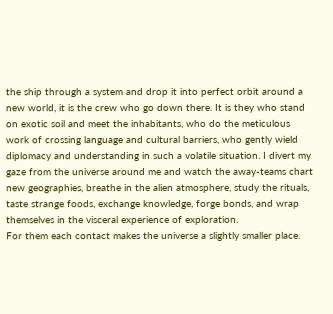the ship through a system and drop it into perfect orbit around a new world, it is the crew who go down there. It is they who stand on exotic soil and meet the inhabitants, who do the meticulous work of crossing language and cultural barriers, who gently wield diplomacy and understanding in such a volatile situation. I divert my gaze from the universe around me and watch the away-teams chart new geographies, breathe in the alien atmosphere, study the rituals, taste strange foods, exchange knowledge, forge bonds, and wrap themselves in the visceral experience of exploration.
For them each contact makes the universe a slightly smaller place.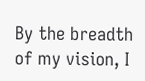By the breadth of my vision, I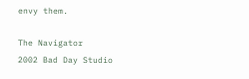envy them.

The Navigator
2002 Bad Day Studio